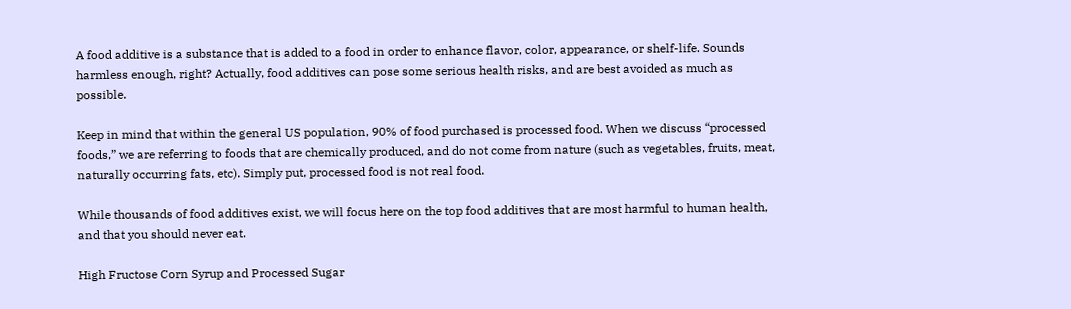A food additive is a substance that is added to a food in order to enhance flavor, color, appearance, or shelf-life. Sounds harmless enough, right? Actually, food additives can pose some serious health risks, and are best avoided as much as possible.

Keep in mind that within the general US population, 90% of food purchased is processed food. When we discuss “processed foods,” we are referring to foods that are chemically produced, and do not come from nature (such as vegetables, fruits, meat, naturally occurring fats, etc). Simply put, processed food is not real food.

While thousands of food additives exist, we will focus here on the top food additives that are most harmful to human health, and that you should never eat.

High Fructose Corn Syrup and Processed Sugar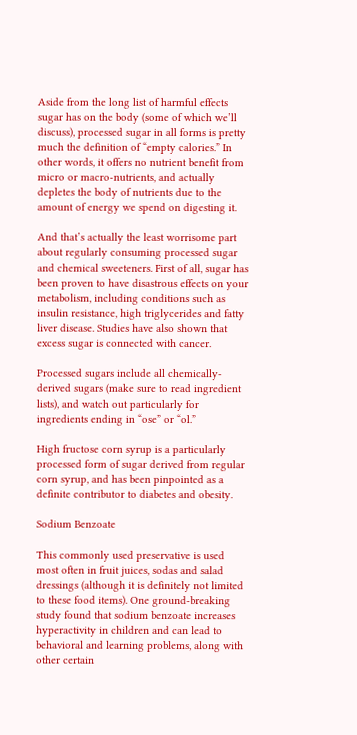Aside from the long list of harmful effects sugar has on the body (some of which we’ll discuss), processed sugar in all forms is pretty much the definition of “empty calories.” In other words, it offers no nutrient benefit from micro or macro-nutrients, and actually depletes the body of nutrients due to the amount of energy we spend on digesting it.

And that’s actually the least worrisome part about regularly consuming processed sugar and chemical sweeteners. First of all, sugar has been proven to have disastrous effects on your metabolism, including conditions such as insulin resistance, high triglycerides and fatty liver disease. Studies have also shown that excess sugar is connected with cancer.

Processed sugars include all chemically-derived sugars (make sure to read ingredient lists), and watch out particularly for ingredients ending in “ose” or “ol.”

High fructose corn syrup is a particularly processed form of sugar derived from regular corn syrup, and has been pinpointed as a definite contributor to diabetes and obesity.

Sodium Benzoate

This commonly used preservative is used most often in fruit juices, sodas and salad dressings (although it is definitely not limited to these food items). One ground-breaking study found that sodium benzoate increases hyperactivity in children and can lead to behavioral and learning problems, along with other certain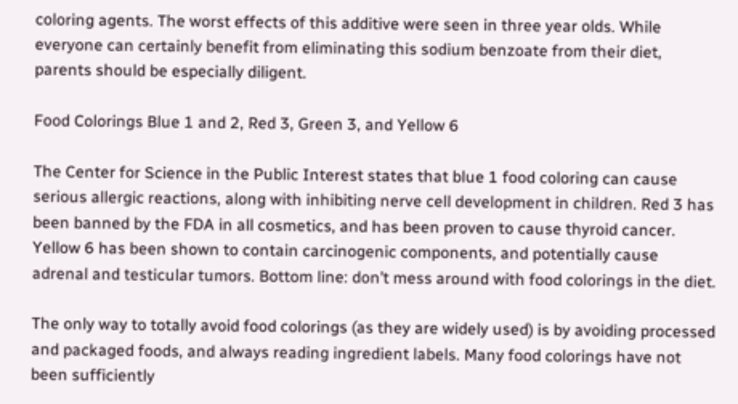coloring agents. The worst effects of this additive were seen in three year olds. While everyone can certainly benefit from eliminating this sodium benzoate from their diet, parents should be especially diligent.

Food Colorings Blue 1 and 2, Red 3, Green 3, and Yellow 6

The Center for Science in the Public Interest states that blue 1 food coloring can cause serious allergic reactions, along with inhibiting nerve cell development in children. Red 3 has been banned by the FDA in all cosmetics, and has been proven to cause thyroid cancer. Yellow 6 has been shown to contain carcinogenic components, and potentially cause adrenal and testicular tumors. Bottom line: don’t mess around with food colorings in the diet.

The only way to totally avoid food colorings (as they are widely used) is by avoiding processed and packaged foods, and always reading ingredient labels. Many food colorings have not been sufficiently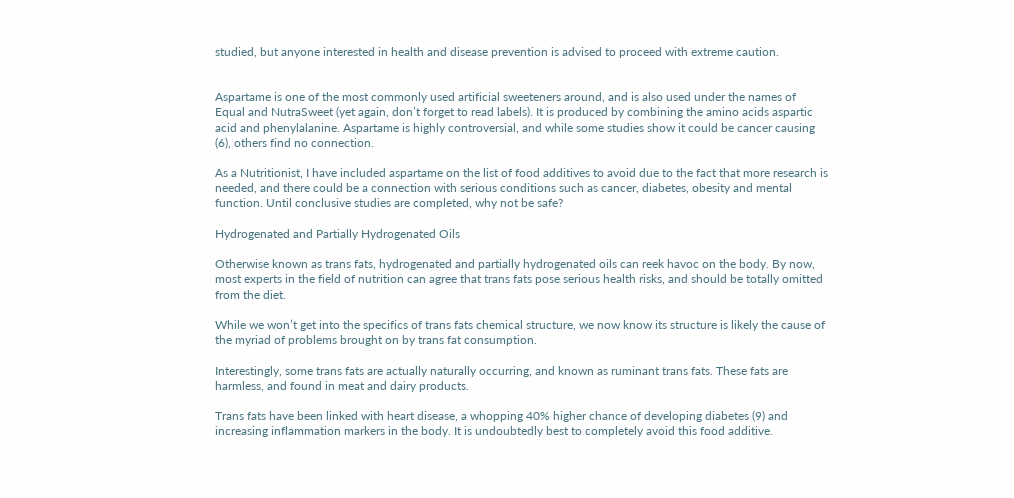studied, but anyone interested in health and disease prevention is advised to proceed with extreme caution.


Aspartame is one of the most commonly used artificial sweeteners around, and is also used under the names of Equal and NutraSweet (yet again, don’t forget to read labels). It is produced by combining the amino acids aspartic acid and phenylalanine. Aspartame is highly controversial, and while some studies show it could be cancer causing (6), others find no connection.

As a Nutritionist, I have included aspartame on the list of food additives to avoid due to the fact that more research is needed, and there could be a connection with serious conditions such as cancer, diabetes, obesity and mental function. Until conclusive studies are completed, why not be safe?

Hydrogenated and Partially Hydrogenated Oils

Otherwise known as trans fats, hydrogenated and partially hydrogenated oils can reek havoc on the body. By now, most experts in the field of nutrition can agree that trans fats pose serious health risks, and should be totally omitted from the diet.

While we won’t get into the specifics of trans fats chemical structure, we now know its structure is likely the cause of the myriad of problems brought on by trans fat consumption.

Interestingly, some trans fats are actually naturally occurring, and known as ruminant trans fats. These fats are harmless, and found in meat and dairy products.

Trans fats have been linked with heart disease, a whopping 40% higher chance of developing diabetes (9) and increasing inflammation markers in the body. It is undoubtedly best to completely avoid this food additive.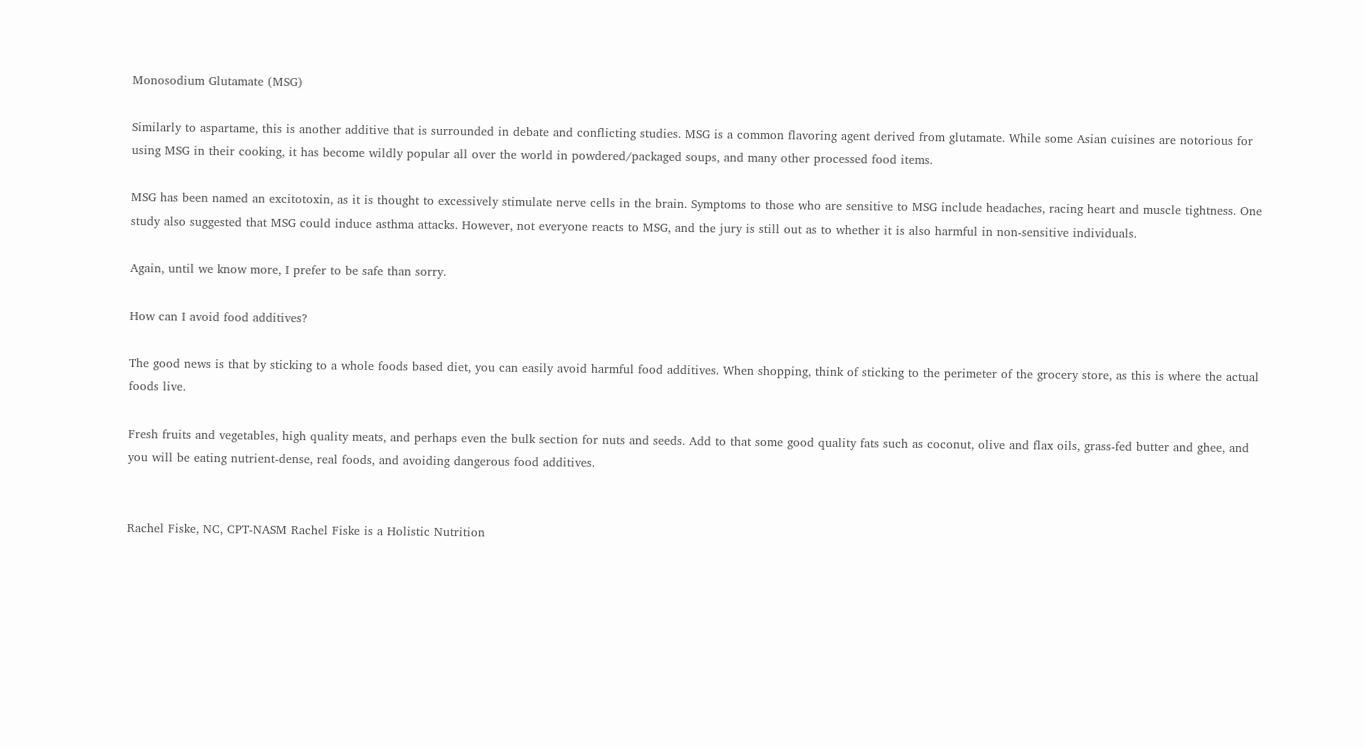Monosodium Glutamate (MSG)

Similarly to aspartame, this is another additive that is surrounded in debate and conflicting studies. MSG is a common flavoring agent derived from glutamate. While some Asian cuisines are notorious for using MSG in their cooking, it has become wildly popular all over the world in powdered/packaged soups, and many other processed food items.

MSG has been named an excitotoxin, as it is thought to excessively stimulate nerve cells in the brain. Symptoms to those who are sensitive to MSG include headaches, racing heart and muscle tightness. One study also suggested that MSG could induce asthma attacks. However, not everyone reacts to MSG, and the jury is still out as to whether it is also harmful in non-sensitive individuals.

Again, until we know more, I prefer to be safe than sorry.

How can I avoid food additives?

The good news is that by sticking to a whole foods based diet, you can easily avoid harmful food additives. When shopping, think of sticking to the perimeter of the grocery store, as this is where the actual foods live.

Fresh fruits and vegetables, high quality meats, and perhaps even the bulk section for nuts and seeds. Add to that some good quality fats such as coconut, olive and flax oils, grass-fed butter and ghee, and you will be eating nutrient-dense, real foods, and avoiding dangerous food additives.


Rachel Fiske, NC, CPT-NASM Rachel Fiske is a Holistic Nutrition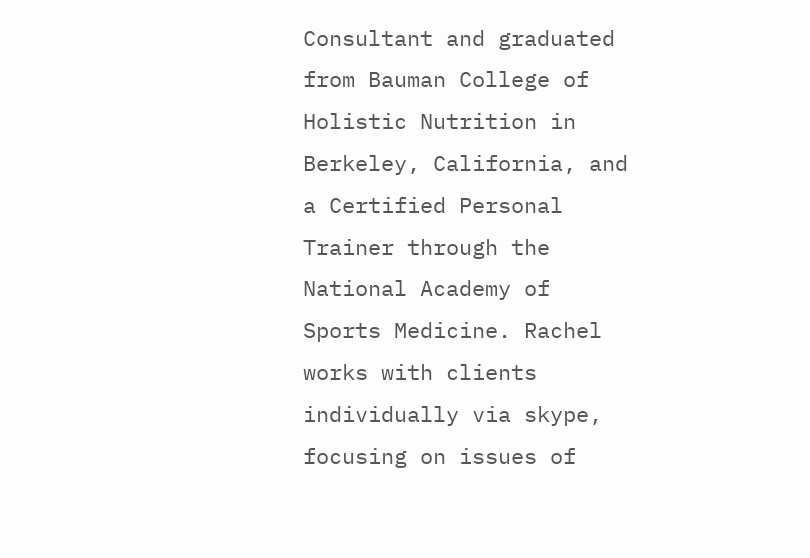Consultant and graduated from Bauman College of Holistic Nutrition in Berkeley, California, and a Certified Personal Trainer through the National Academy of Sports Medicine. Rachel works with clients individually via skype, focusing on issues of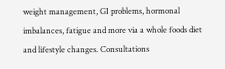weight management, GI problems, hormonal imbalances, fatigue and more via a whole foods diet and lifestyle changes. Consultations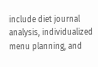include diet journal analysis, individualized menu planning, and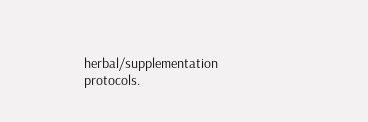herbal/supplementation protocols.